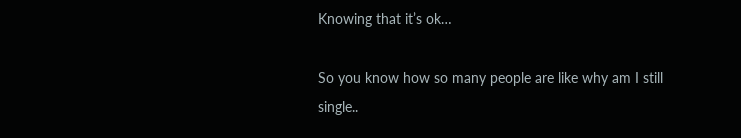Knowing that it’s ok…

So you know how so many people are like why am I still single..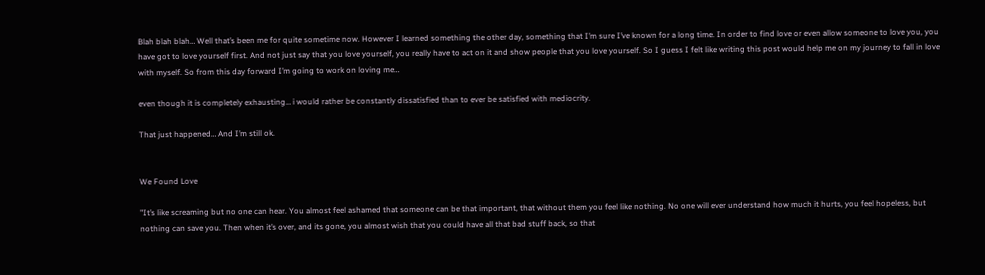Blah blah blah… Well that’s been me for quite sometime now. However I learned something the other day, something that I’m sure I’ve known for a long time. In order to find love or even allow someone to love you, you have got to love yourself first. And not just say that you love yourself, you really have to act on it and show people that you love yourself. So I guess I felt like writing this post would help me on my journey to fall in love with myself. So from this day forward I’m going to work on loving me…

even though it is completely exhausting… i would rather be constantly dissatisfied than to ever be satisfied with mediocrity.

That just happened… And I’m still ok.


We Found Love

"It’s like screaming but no one can hear. You almost feel ashamed that someone can be that important, that without them you feel like nothing. No one will ever understand how much it hurts, you feel hopeless, but nothing can save you. Then when it’s over, and its gone, you almost wish that you could have all that bad stuff back, so that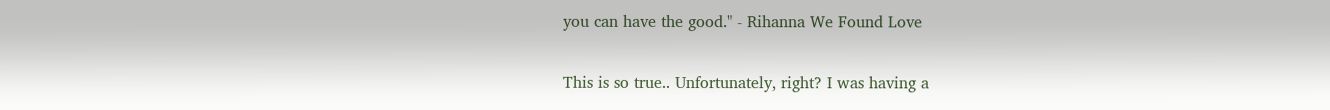you can have the good." - Rihanna We Found Love

This is so true.. Unfortunately, right? I was having a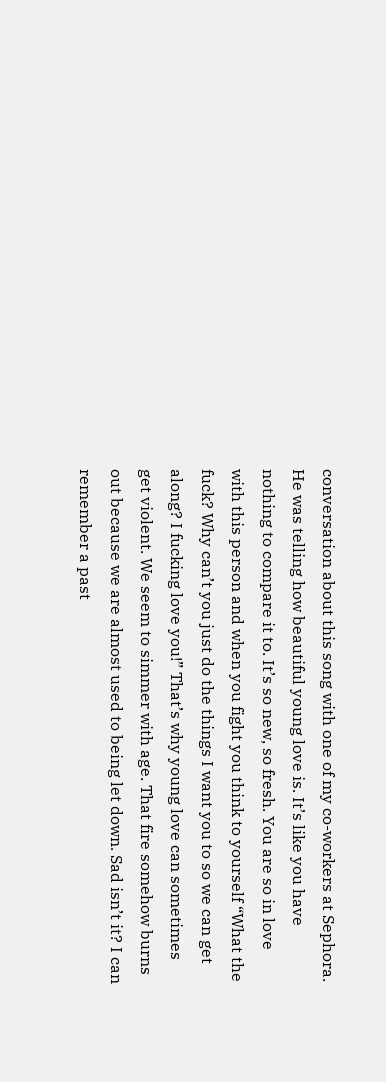conversation about this song with one of my co-workers at Sephora. He was telling how beautiful young love is. It’s like you have nothing to compare it to. It’s so new, so fresh. You are so in love with this person and when you fight you think to yourself “What the fuck? Why can’t you just do the things I want you to so we can get along? I fucking love you!” That’s why young love can sometimes get violent. We seem to simmer with age. That fire somehow burns out because we are almost used to being let down. Sad isn’t it? I can remember a past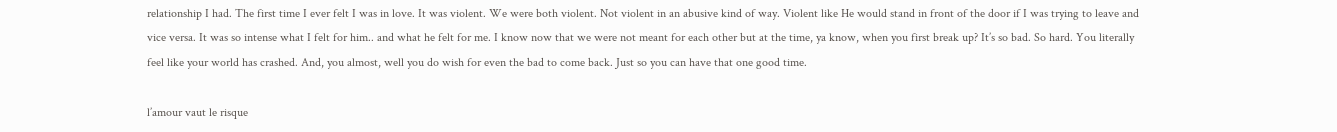relationship I had. The first time I ever felt I was in love. It was violent. We were both violent. Not violent in an abusive kind of way. Violent like He would stand in front of the door if I was trying to leave and vice versa. It was so intense what I felt for him.. and what he felt for me. I know now that we were not meant for each other but at the time, ya know, when you first break up? It’s so bad. So hard. You literally feel like your world has crashed. And, you almost, well you do wish for even the bad to come back. Just so you can have that one good time.

l’amour vaut le risque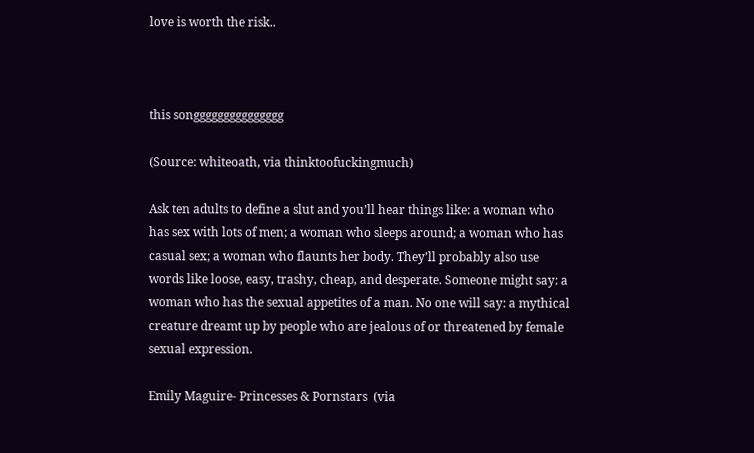love is worth the risk..



this songgggggggggggggg

(Source: whiteoath, via thinktoofuckingmuch)

Ask ten adults to define a slut and you’ll hear things like: a woman who has sex with lots of men; a woman who sleeps around; a woman who has casual sex; a woman who flaunts her body. They’ll probably also use words like loose, easy, trashy, cheap, and desperate. Someone might say: a woman who has the sexual appetites of a man. No one will say: a mythical creature dreamt up by people who are jealous of or threatened by female sexual expression.

Emily Maguire- Princesses & Pornstars  (via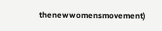thenewwomensmovement)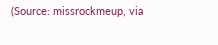(Source: missrockmeup, via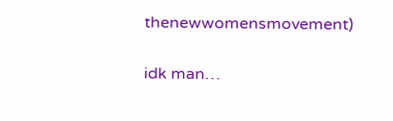thenewwomensmovement)

idk man…